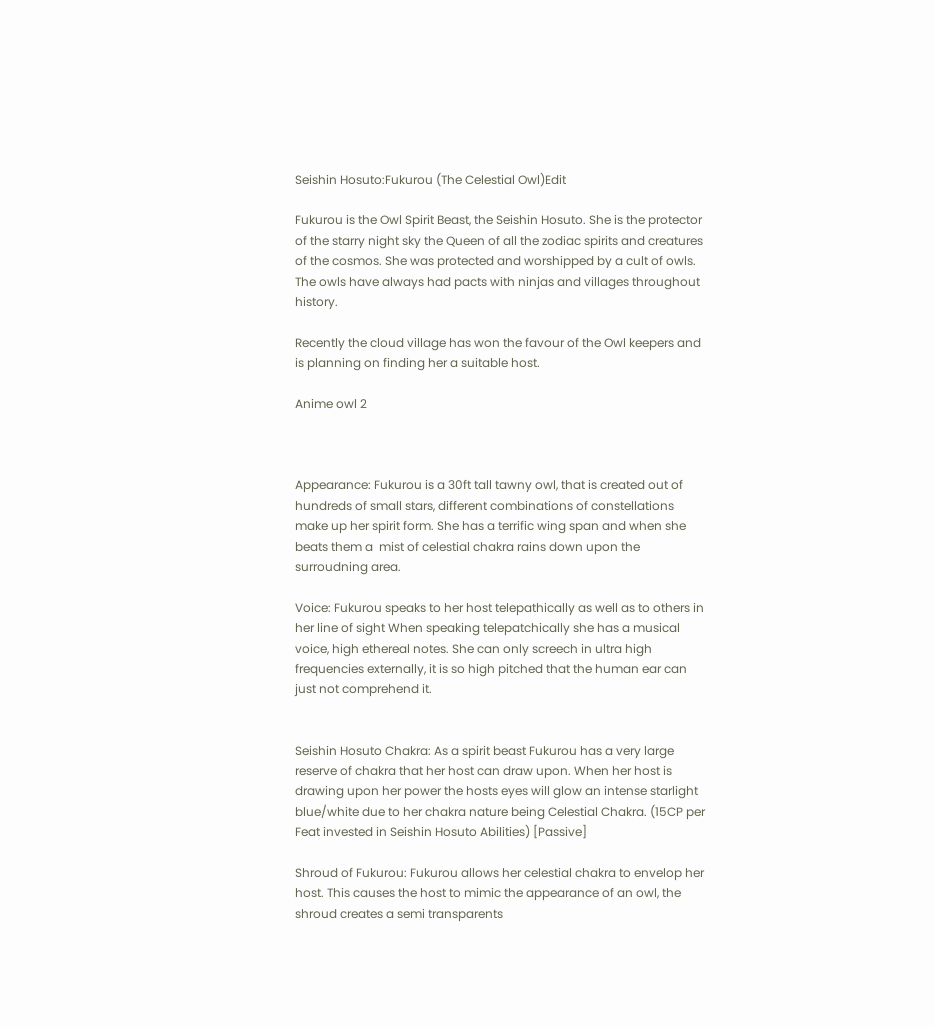Seishin Hosuto:Fukurou (The Celestial Owl)Edit

Fukurou is the Owl Spirit Beast, the Seishin Hosuto. She is the protector of the starry night sky the Queen of all the zodiac spirits and creatures of the cosmos. She was protected and worshipped by a cult of owls. The owls have always had pacts with ninjas and villages throughout history.

Recently the cloud village has won the favour of the Owl keepers and is planning on finding her a suitable host.

Anime owl 2



Appearance: Fukurou is a 30ft tall tawny owl, that is created out of hundreds of small stars, different combinations of constellations make up her spirit form. She has a terrific wing span and when she beats them a  mist of celestial chakra rains down upon the surroudning area.

Voice: Fukurou speaks to her host telepathically as well as to others in her line of sight When speaking telepatchically she has a musical voice, high ethereal notes. She can only screech in ultra high frequencies externally, it is so high pitched that the human ear can just not comprehend it.


Seishin Hosuto Chakra: As a spirit beast Fukurou has a very large reserve of chakra that her host can draw upon. When her host is drawing upon her power the hosts eyes will glow an intense starlight blue/white due to her chakra nature being Celestial Chakra. (15CP per Feat invested in Seishin Hosuto Abilities) [Passive]

Shroud of Fukurou: Fukurou allows her celestial chakra to envelop her host. This causes the host to mimic the appearance of an owl, the shroud creates a semi transparents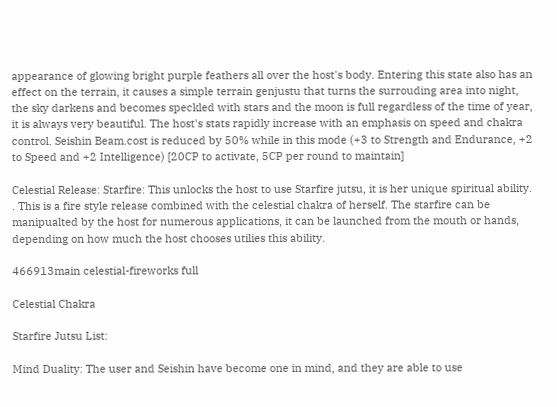appearance of glowing bright purple feathers all over the host's body. Entering this state also has an effect on the terrain, it causes a simple terrain genjustu that turns the surrouding area into night, the sky darkens and becomes speckled with stars and the moon is full regardless of the time of year, it is always very beautiful. The host's stats rapidly increase with an emphasis on speed and chakra control. Seishin Beam.cost is reduced by 50% while in this mode (+3 to Strength and Endurance, +2 to Speed and +2 Intelligence) [20CP to activate, 5CP per round to maintain]

Celestial Release: Starfire: This unlocks the host to use Starfire jutsu, it is her unique spiritual ability. . This is a fire style release combined with the celestial chakra of herself. The starfire can be manipualted by the host for numerous applications, it can be launched from the mouth or hands, depending on how much the host chooses utilies this ability.

466913main celestial-fireworks full

Celestial Chakra

Starfire Jutsu List:

Mind Duality: The user and Seishin have become one in mind, and they are able to use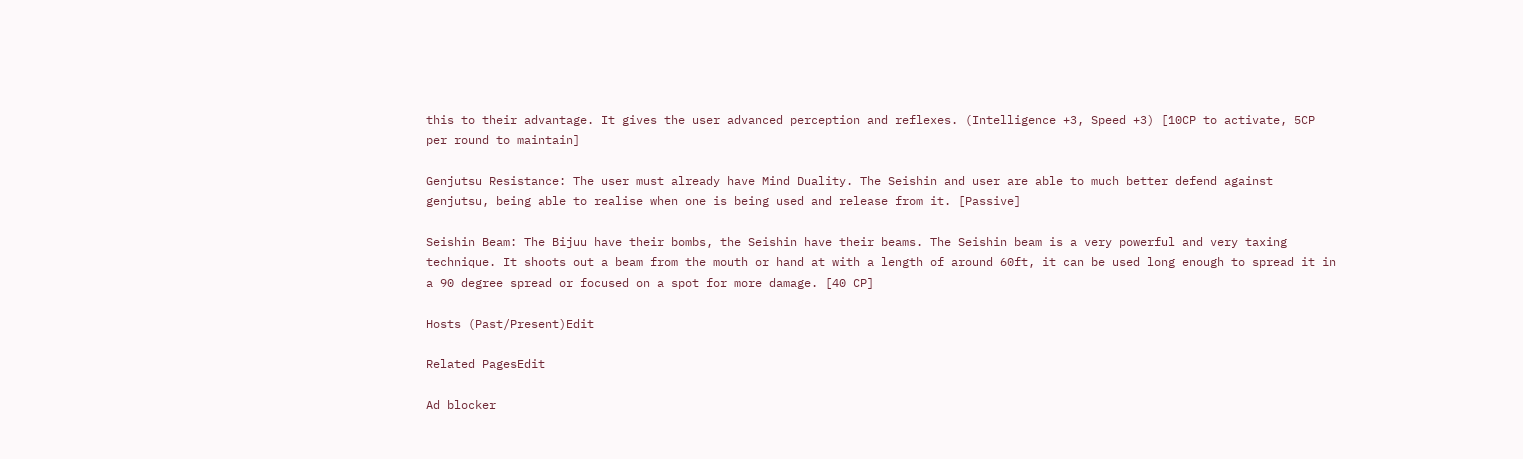this to their advantage. It gives the user advanced perception and reflexes. (Intelligence +3, Speed +3) [10CP to activate, 5CP per round to maintain]

Genjutsu Resistance: The user must already have Mind Duality. The Seishin and user are able to much better defend against genjutsu, being able to realise when one is being used and release from it. [Passive]

Seishin Beam: The Bijuu have their bombs, the Seishin have their beams. The Seishin beam is a very powerful and very taxing technique. It shoots out a beam from the mouth or hand at with a length of around 60ft, it can be used long enough to spread it in a 90 degree spread or focused on a spot for more damage. [40 CP]

Hosts (Past/Present)Edit

Related PagesEdit

Ad blocker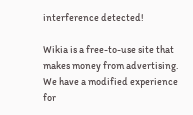interference detected!

Wikia is a free-to-use site that makes money from advertising. We have a modified experience for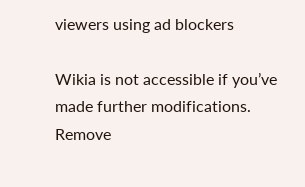viewers using ad blockers

Wikia is not accessible if you’ve made further modifications. Remove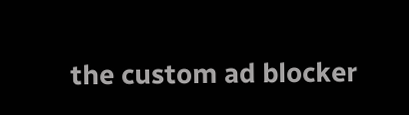the custom ad blocker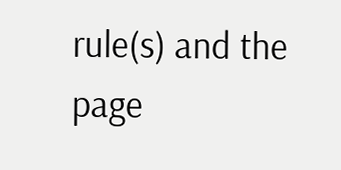rule(s) and the page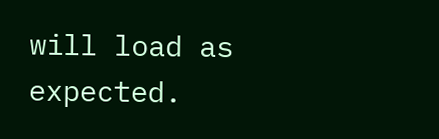will load as expected.